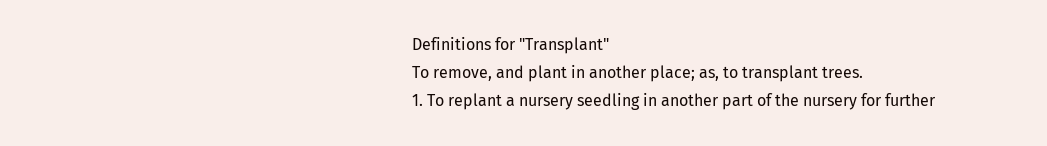Definitions for "Transplant"
To remove, and plant in another place; as, to transplant trees.
1. To replant a nursery seedling in another part of the nursery for further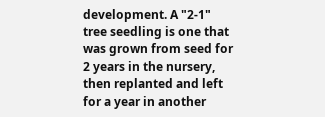development. A "2-1" tree seedling is one that was grown from seed for 2 years in the nursery, then replanted and left for a year in another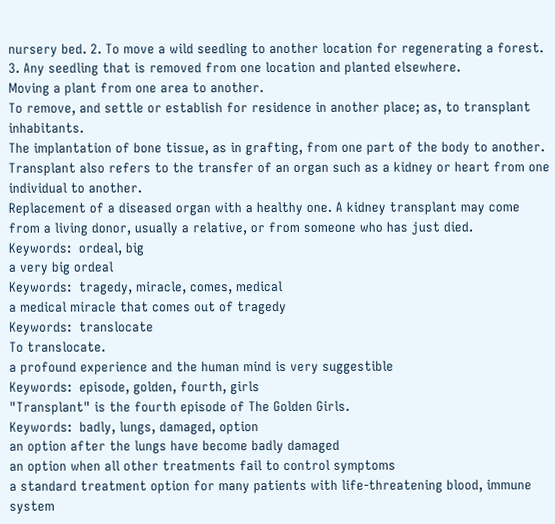nursery bed. 2. To move a wild seedling to another location for regenerating a forest. 3. Any seedling that is removed from one location and planted elsewhere.
Moving a plant from one area to another.
To remove, and settle or establish for residence in another place; as, to transplant inhabitants.
The implantation of bone tissue, as in grafting, from one part of the body to another. Transplant also refers to the transfer of an organ such as a kidney or heart from one individual to another.
Replacement of a diseased organ with a healthy one. A kidney transplant may come from a living donor, usually a relative, or from someone who has just died.
Keywords:  ordeal, big
a very big ordeal
Keywords:  tragedy, miracle, comes, medical
a medical miracle that comes out of tragedy
Keywords:  translocate
To translocate.
a profound experience and the human mind is very suggestible
Keywords:  episode, golden, fourth, girls
"Transplant" is the fourth episode of The Golden Girls.
Keywords:  badly, lungs, damaged, option
an option after the lungs have become badly damaged
an option when all other treatments fail to control symptoms
a standard treatment option for many patients with life-threatening blood, immune system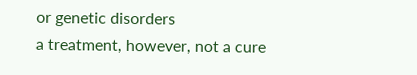or genetic disorders
a treatment, however, not a cure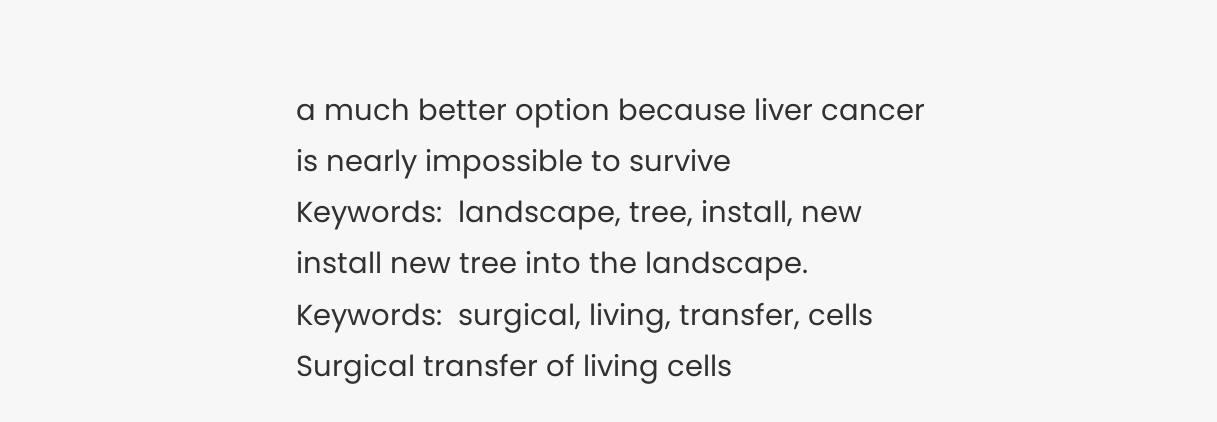a much better option because liver cancer is nearly impossible to survive
Keywords:  landscape, tree, install, new
install new tree into the landscape.
Keywords:  surgical, living, transfer, cells
Surgical transfer of living cells